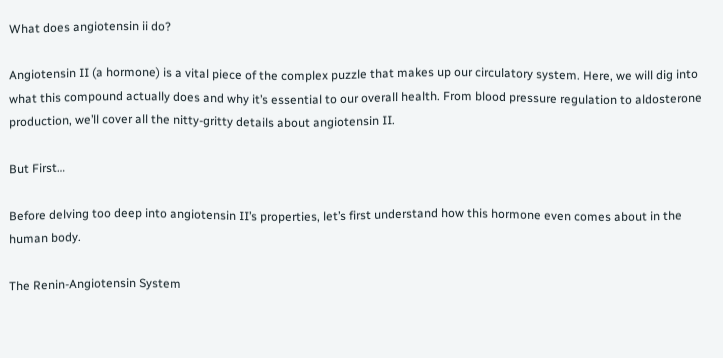What does angiotensin ii do?

Angiotensin II (a hormone) is a vital piece of the complex puzzle that makes up our circulatory system. Here, we will dig into what this compound actually does and why it’s essential to our overall health. From blood pressure regulation to aldosterone production, we’ll cover all the nitty-gritty details about angiotensin II.

But First…

Before delving too deep into angiotensin II’s properties, let’s first understand how this hormone even comes about in the human body.

The Renin-Angiotensin System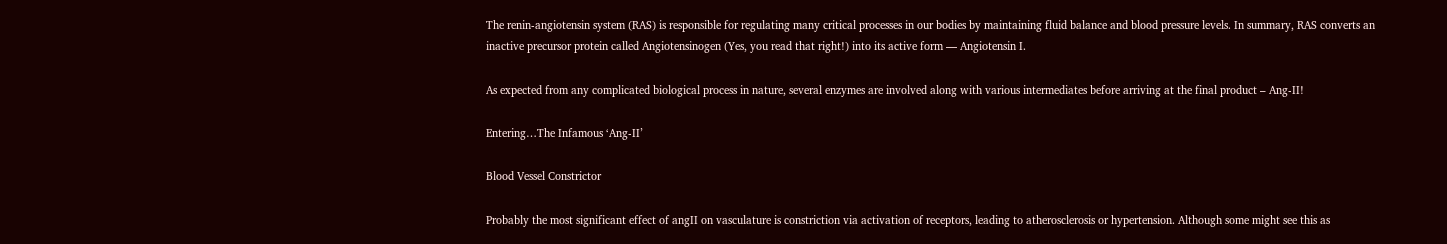The renin-angiotensin system (RAS) is responsible for regulating many critical processes in our bodies by maintaining fluid balance and blood pressure levels. In summary, RAS converts an inactive precursor protein called Angiotensinogen (Yes, you read that right!) into its active form — Angiotensin I.

As expected from any complicated biological process in nature, several enzymes are involved along with various intermediates before arriving at the final product – Ang-II!

Entering…The Infamous ‘Ang-II’

Blood Vessel Constrictor

Probably the most significant effect of angII on vasculature is constriction via activation of receptors, leading to atherosclerosis or hypertension. Although some might see this as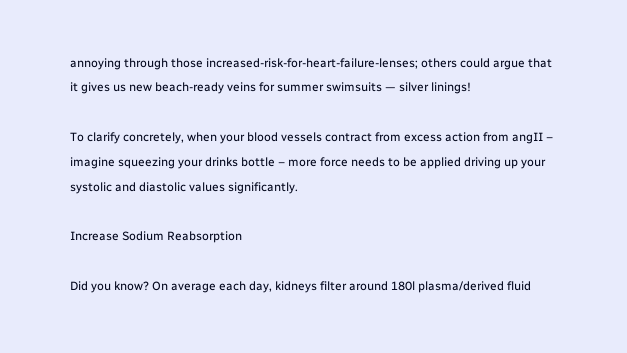annoying through those increased-risk-for-heart-failure-lenses; others could argue that it gives us new beach-ready veins for summer swimsuits — silver linings!

To clarify concretely, when your blood vessels contract from excess action from angII – imagine squeezing your drinks bottle – more force needs to be applied driving up your systolic and diastolic values significantly.

Increase Sodium Reabsorption

Did you know? On average each day, kidneys filter around 180l plasma/derived fluid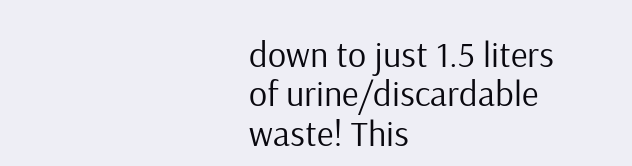down to just 1.5 liters of urine/discardable waste! This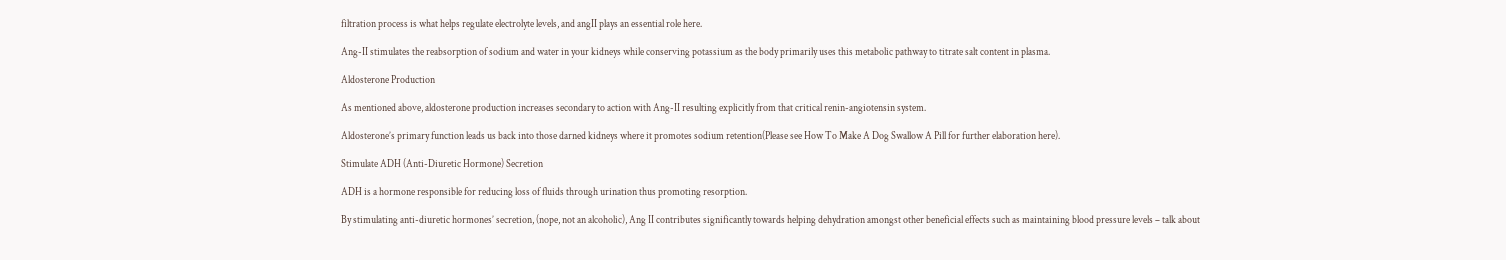filtration process is what helps regulate electrolyte levels, and angII plays an essential role here.

Ang-II stimulates the reabsorption of sodium and water in your kidneys while conserving potassium as the body primarily uses this metabolic pathway to titrate salt content in plasma.

Aldosterone Production

As mentioned above, aldosterone production increases secondary to action with Ang-II resulting explicitly from that critical renin-angiotensin system.

Aldosterone’s primary function leads us back into those darned kidneys where it promotes sodium retention(Please see How To Make A Dog Swallow A Pill for further elaboration here).

Stimulate ADH (Anti-Diuretic Hormone) Secretion

ADH is a hormone responsible for reducing loss of fluids through urination thus promoting resorption.

By stimulating anti-diuretic hormones’ secretion, (nope, not an alcoholic), Ang II contributes significantly towards helping dehydration amongst other beneficial effects such as maintaining blood pressure levels – talk about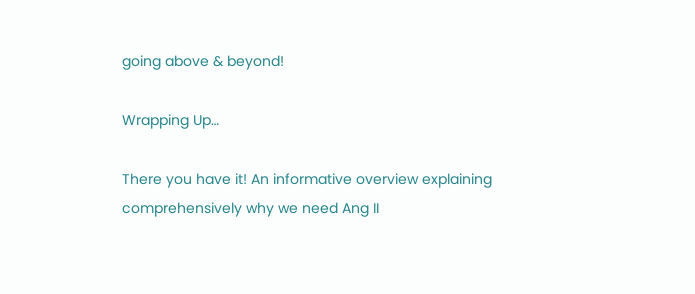going above & beyond!

Wrapping Up…

There you have it! An informative overview explaining comprehensively why we need Ang II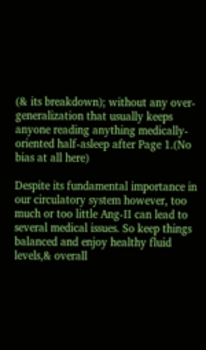(& its breakdown); without any over-generalization that usually keeps anyone reading anything medically-oriented half-asleep after Page 1.(No bias at all here)

Despite its fundamental importance in our circulatory system however, too much or too little Ang-II can lead to several medical issues. So keep things balanced and enjoy healthy fluid levels,& overall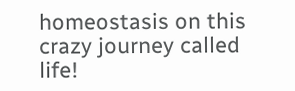homeostasis on this crazy journey called life!